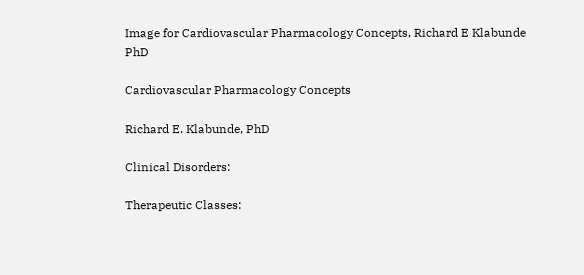Image for Cardiovascular Pharmacology Concepts, Richard E Klabunde PhD

Cardiovascular Pharmacology Concepts

Richard E. Klabunde, PhD

Clinical Disorders:

Therapeutic Classes: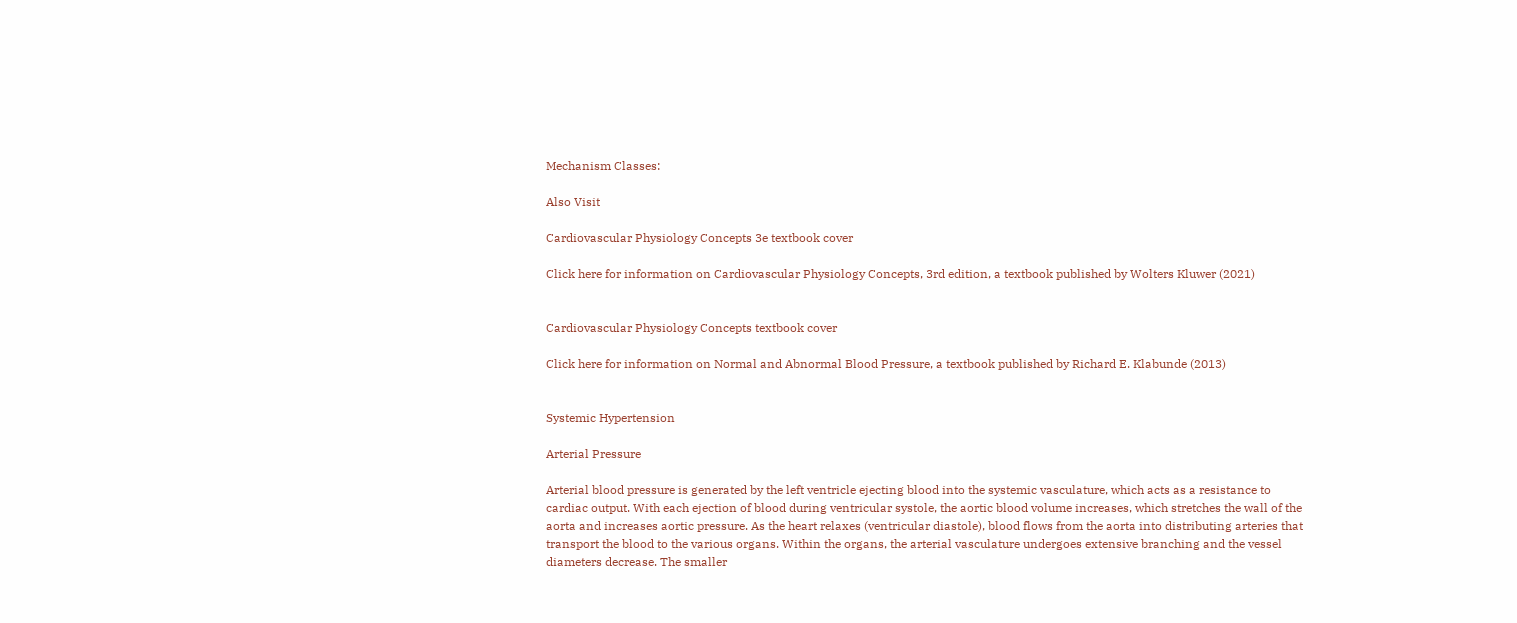Mechanism Classes:

Also Visit

Cardiovascular Physiology Concepts 3e textbook cover

Click here for information on Cardiovascular Physiology Concepts, 3rd edition, a textbook published by Wolters Kluwer (2021)


Cardiovascular Physiology Concepts textbook cover

Click here for information on Normal and Abnormal Blood Pressure, a textbook published by Richard E. Klabunde (2013)


Systemic Hypertension

Arterial Pressure

Arterial blood pressure is generated by the left ventricle ejecting blood into the systemic vasculature, which acts as a resistance to cardiac output. With each ejection of blood during ventricular systole, the aortic blood volume increases, which stretches the wall of the aorta and increases aortic pressure. As the heart relaxes (ventricular diastole), blood flows from the aorta into distributing arteries that transport the blood to the various organs. Within the organs, the arterial vasculature undergoes extensive branching and the vessel diameters decrease. The smaller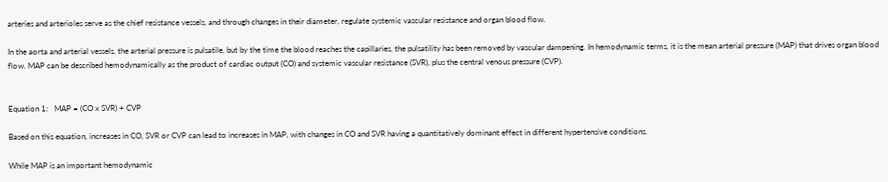arteries and arterioles serve as the chief resistance vessels, and through changes in their diameter, regulate systemic vascular resistance and organ blood flow.

In the aorta and arterial vessels, the arterial pressure is pulsatile, but by the time the blood reaches the capillaries, the pulsatility has been removed by vascular dampening. In hemodynamic terms, it is the mean arterial pressure (MAP) that drives organ blood flow. MAP can be described hemodynamically as the product of cardiac output (CO) and systemic vascular resistance (SVR), plus the central venous pressure (CVP).


Equation 1:   MAP = (CO x SVR) + CVP

Based on this equation, increases in CO, SVR or CVP can lead to increases in MAP, with changes in CO and SVR having a quantitatively dominant effect in different hypertensive conditions.

While MAP is an important hemodynamic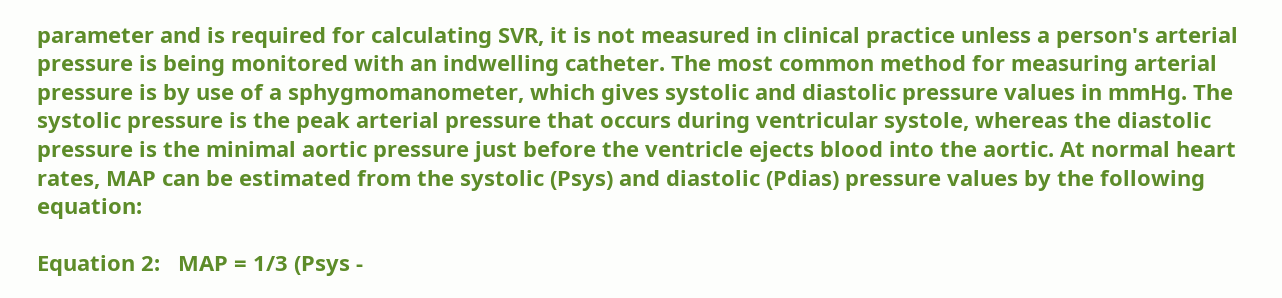parameter and is required for calculating SVR, it is not measured in clinical practice unless a person's arterial pressure is being monitored with an indwelling catheter. The most common method for measuring arterial pressure is by use of a sphygmomanometer, which gives systolic and diastolic pressure values in mmHg. The systolic pressure is the peak arterial pressure that occurs during ventricular systole, whereas the diastolic pressure is the minimal aortic pressure just before the ventricle ejects blood into the aortic. At normal heart rates, MAP can be estimated from the systolic (Psys) and diastolic (Pdias) pressure values by the following equation:

Equation 2:   MAP = 1/3 (Psys -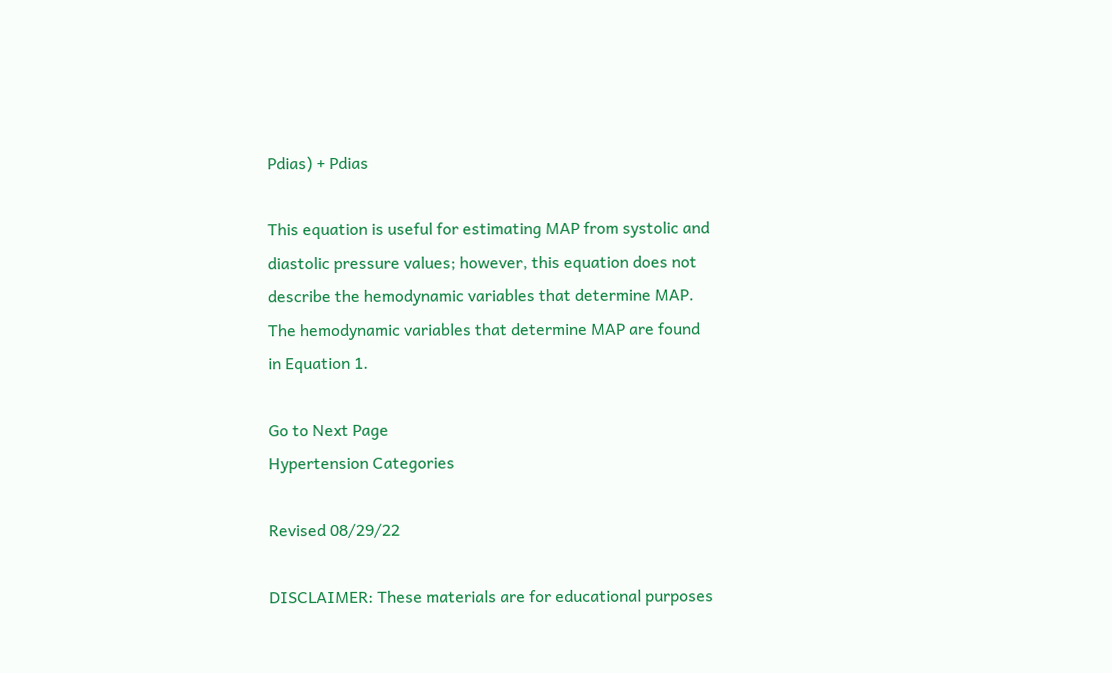Pdias) + Pdias

This equation is useful for estimating MAP from systolic and diastolic pressure values; however, this equation does not describe the hemodynamic variables that determine MAP. The hemodynamic variables that determine MAP are found in Equation 1.

Go to Next Page
Hypertension Categories

Revised 08/29/22

DISCLAIMER: These materials are for educational purposes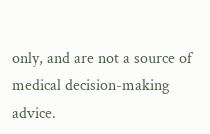only, and are not a source of medical decision-making advice.